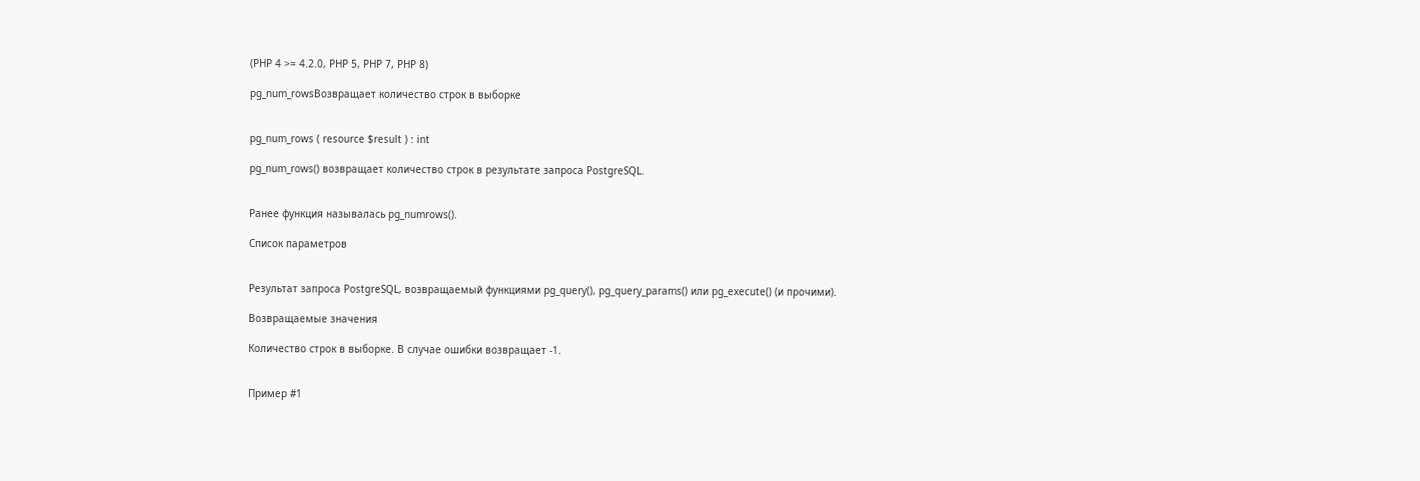(PHP 4 >= 4.2.0, PHP 5, PHP 7, PHP 8)

pg_num_rowsВозвращает количество строк в выборке


pg_num_rows ( resource $result ) : int

pg_num_rows() возвращает количество строк в результате запроса PostgreSQL.


Ранее функция называлась pg_numrows().

Список параметров


Результат запроса PostgreSQL, возвращаемый функциями pg_query(), pg_query_params() или pg_execute() (и прочими).

Возвращаемые значения

Количество строк в выборке. В случае ошибки возвращает -1.


Пример #1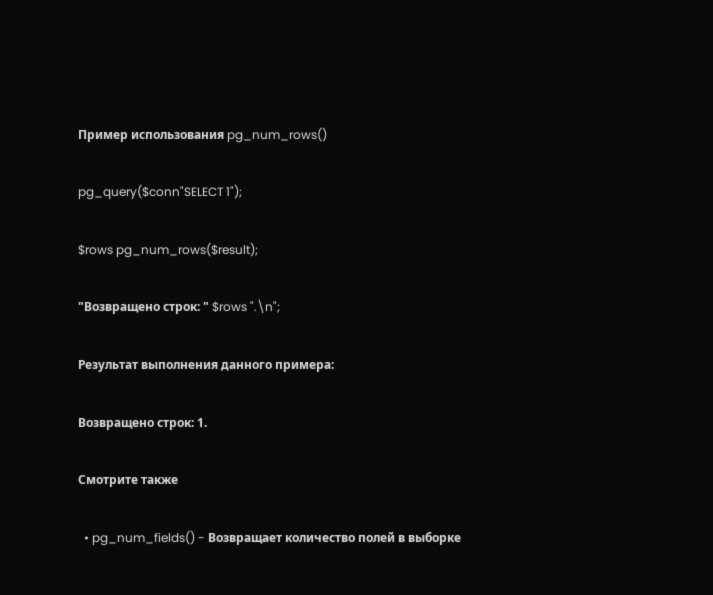Пример использования pg_num_rows()

pg_query($conn"SELECT 1");

$rows pg_num_rows($result);

"Возвращено строк: " $rows ".\n";

Результат выполнения данного примера:

Возвращено строк: 1.

Смотрите также

  • pg_num_fields() - Возвращает количество полей в выборке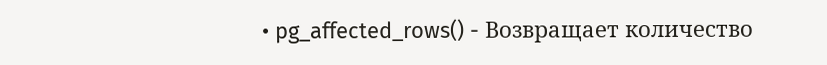• pg_affected_rows() - Возвращает количество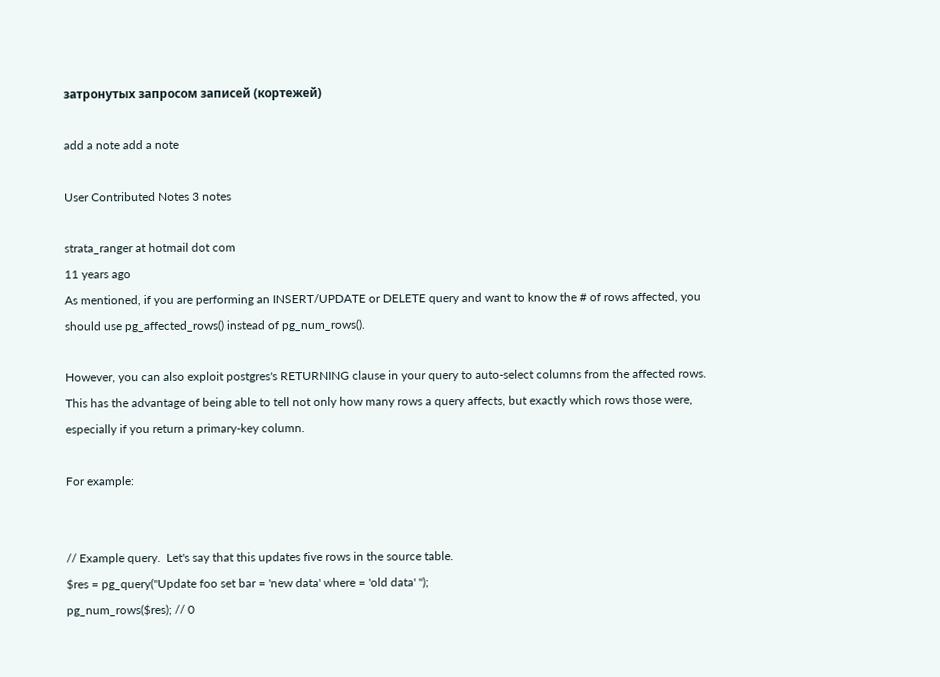затронутых запросом записей (кортежей)

add a note add a note

User Contributed Notes 3 notes

strata_ranger at hotmail dot com
11 years ago
As mentioned, if you are performing an INSERT/UPDATE or DELETE query and want to know the # of rows affected, you should use pg_affected_rows() instead of pg_num_rows().

However, you can also exploit postgres's RETURNING clause in your query to auto-select columns from the affected rows.  This has the advantage of being able to tell not only how many rows a query affects, but exactly which rows those were, especially if you return a primary-key column.

For example:


// Example query.  Let's say that this updates five rows in the source table.
$res = pg_query("Update foo set bar = 'new data' where = 'old data' ");
pg_num_rows($res); // 0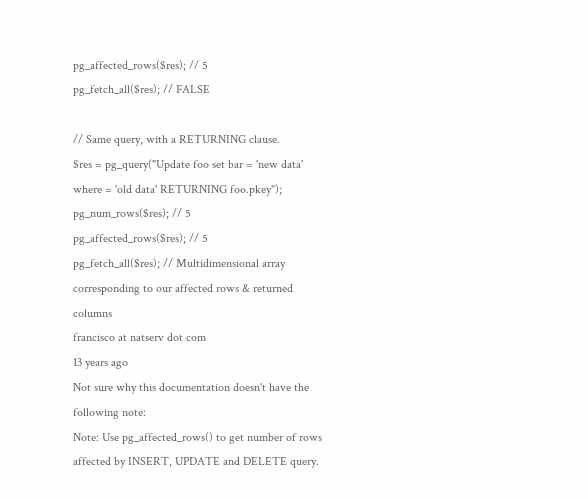pg_affected_rows($res); // 5
pg_fetch_all($res); // FALSE

// Same query, with a RETURNING clause.
$res = pg_query("Update foo set bar = 'new data' where = 'old data' RETURNING foo.pkey");
pg_num_rows($res); // 5
pg_affected_rows($res); // 5
pg_fetch_all($res); // Multidimensional array corresponding to our affected rows & returned columns
francisco at natserv dot com
13 years ago
Not sure why this documentation doesn't have the following note:
Note: Use pg_affected_rows() to get number of rows affected by INSERT, UPDATE and DELETE query.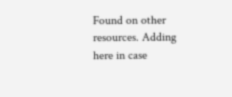Found on other resources. Adding here in case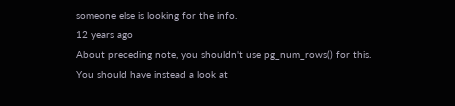someone else is looking for the info.
12 years ago
About preceding note, you shouldn't use pg_num_rows() for this.
You should have instead a look at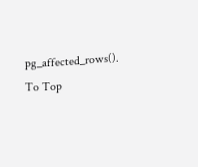pg_affected_rows().
To Top